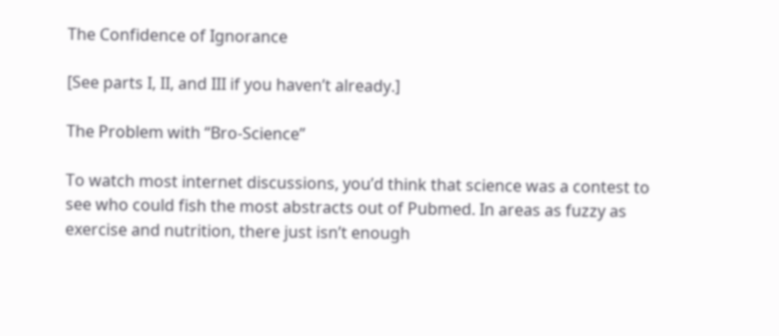The Confidence of Ignorance

[See parts I, II, and III if you haven’t already.]

The Problem with “Bro-Science”

To watch most internet discussions, you’d think that science was a contest to see who could fish the most abstracts out of Pubmed. In areas as fuzzy as exercise and nutrition, there just isn’t enough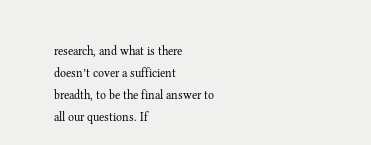research, and what is there doesn’t cover a sufficient breadth, to be the final answer to all our questions. If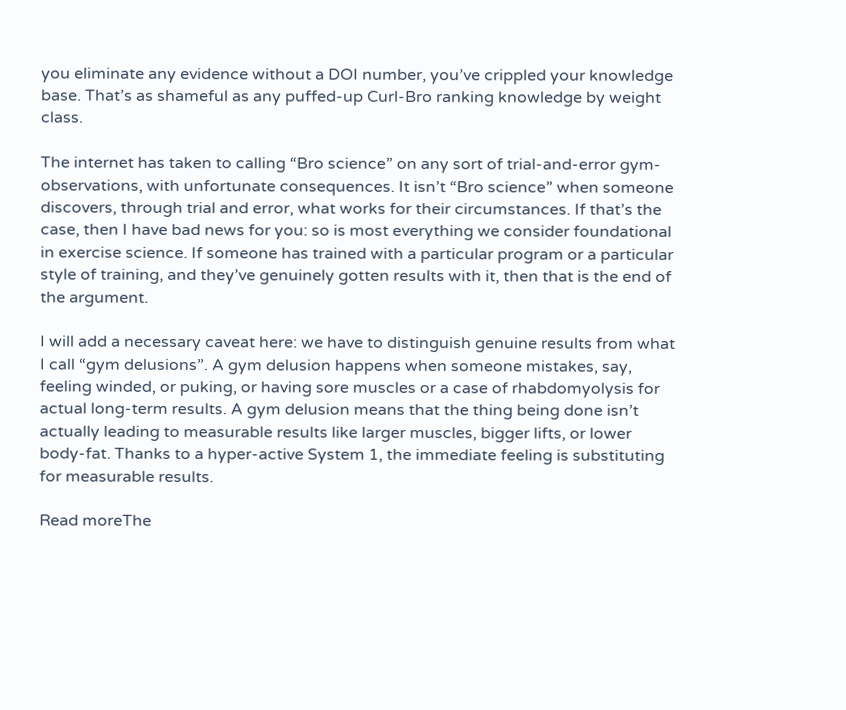you eliminate any evidence without a DOI number, you’ve crippled your knowledge base. That’s as shameful as any puffed-up Curl-Bro ranking knowledge by weight class.

The internet has taken to calling “Bro science” on any sort of trial-and-error gym-observations, with unfortunate consequences. It isn’t “Bro science” when someone discovers, through trial and error, what works for their circumstances. If that’s the case, then I have bad news for you: so is most everything we consider foundational in exercise science. If someone has trained with a particular program or a particular style of training, and they’ve genuinely gotten results with it, then that is the end of the argument.

I will add a necessary caveat here: we have to distinguish genuine results from what I call “gym delusions”. A gym delusion happens when someone mistakes, say, feeling winded, or puking, or having sore muscles or a case of rhabdomyolysis for actual long-term results. A gym delusion means that the thing being done isn’t actually leading to measurable results like larger muscles, bigger lifts, or lower body-fat. Thanks to a hyper-active System 1, the immediate feeling is substituting for measurable results.

Read moreThe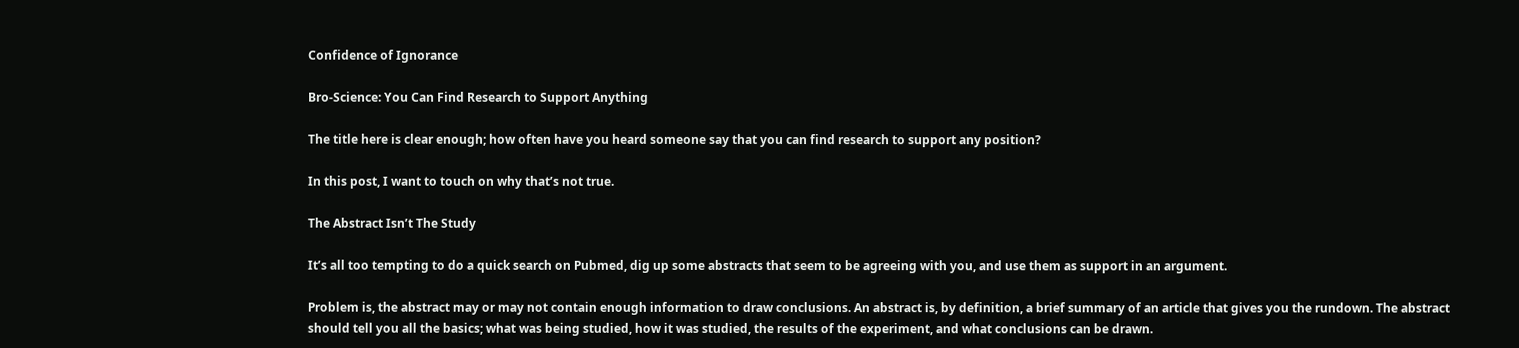Confidence of Ignorance

Bro-Science: You Can Find Research to Support Anything

The title here is clear enough; how often have you heard someone say that you can find research to support any position?

In this post, I want to touch on why that’s not true.

The Abstract Isn’t The Study

It’s all too tempting to do a quick search on Pubmed, dig up some abstracts that seem to be agreeing with you, and use them as support in an argument.

Problem is, the abstract may or may not contain enough information to draw conclusions. An abstract is, by definition, a brief summary of an article that gives you the rundown. The abstract should tell you all the basics; what was being studied, how it was studied, the results of the experiment, and what conclusions can be drawn.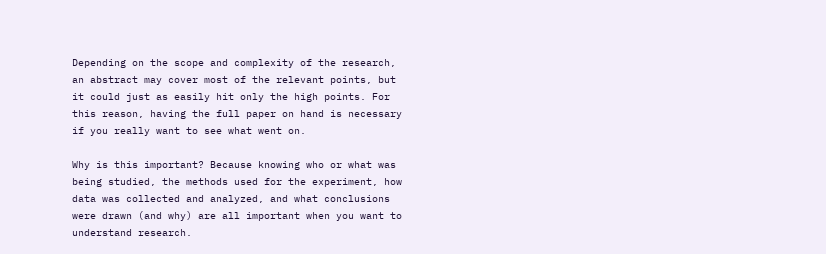Depending on the scope and complexity of the research, an abstract may cover most of the relevant points, but it could just as easily hit only the high points. For this reason, having the full paper on hand is necessary if you really want to see what went on.

Why is this important? Because knowing who or what was being studied, the methods used for the experiment, how data was collected and analyzed, and what conclusions were drawn (and why) are all important when you want to understand research.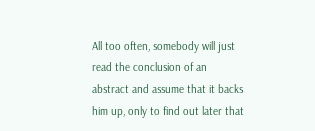All too often, somebody will just read the conclusion of an abstract and assume that it backs him up, only to find out later that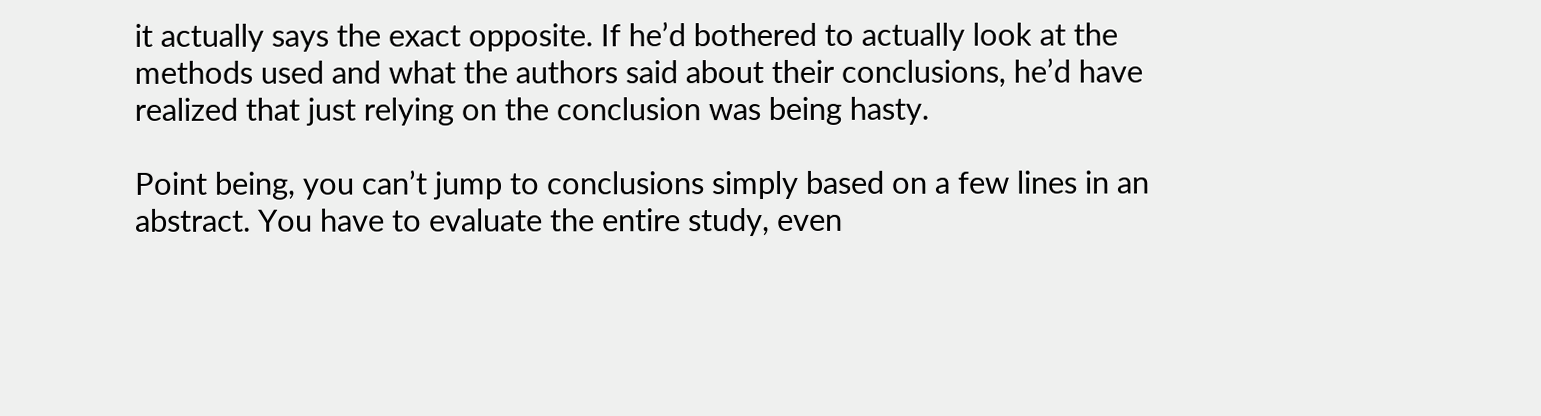it actually says the exact opposite. If he’d bothered to actually look at the methods used and what the authors said about their conclusions, he’d have realized that just relying on the conclusion was being hasty.

Point being, you can’t jump to conclusions simply based on a few lines in an abstract. You have to evaluate the entire study, even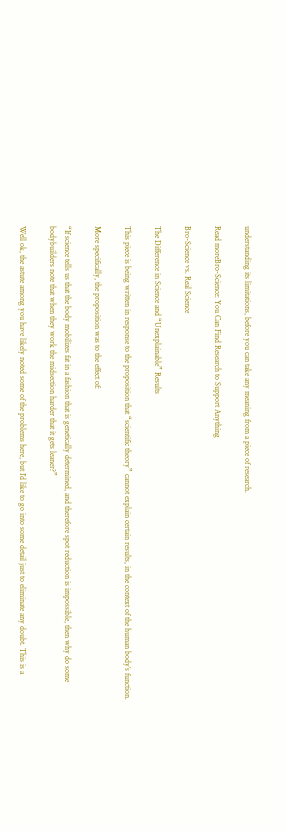understanding its limitations, before you can take any meaning from a piece of research.

Read moreBro-Science: You Can Find Research to Support Anything

Bro-Science vs. Real Science

The Difference in Science and “Unexplainable” Results

This piece is being written in response to the proposition that “scientific theory” cannot explain certain results, in the context of the human body’s function.

More specifically, the proposition was to the effect of:

“If science tells us that the body mobilizes fat in a fashion that is genetically determined, and therefore spot reduction is impossible, then why do some bodybuilders note that when they work the midsection harder that it gets leaner?”

Well ok, the astute among you have likely noted some of the problems here, but I’d like to go into some detail just to eliminate any doubt. This is a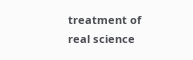treatment of real science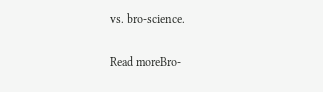vs. bro-science.

Read moreBro-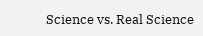Science vs. Real Science